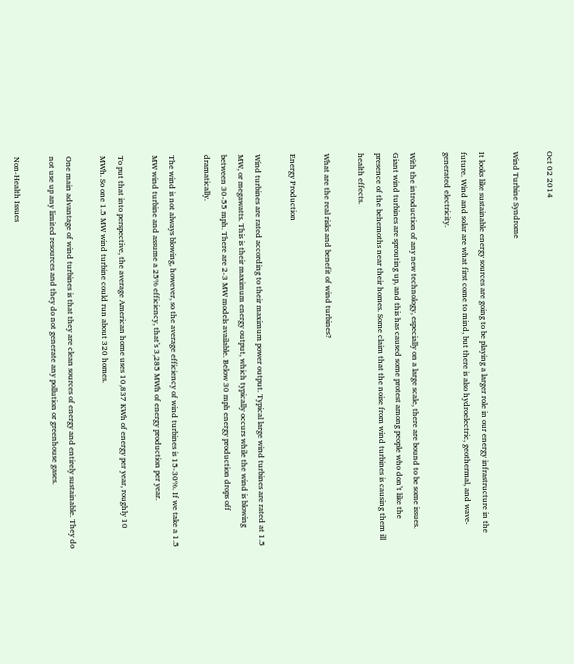Oct 02 2014

Wind Turbine Syndrome

It looks like sustainable energy sources are going to be playing a larger role in our energy infrastructure in the future. Wind and solar are what first come to mind, but there is also hydroelectric, geothermal, and wave-generated electricity.

With the introduction of any new technology, especially on a large scale, there are bound to be some issues. Giant wind turbines are sprouting up, and this has caused some protest among people who don’t like the presence of the behemoths near their homes. Some claim that the noise from wind turbines is causing them ill health effects.

What are the real risks and benefit of wind turbines?

Energy Production

Wind turbines are rated according to their maximum power output. Typical large wind turbines are rated at 1.5 MW, or megawatts. This is their maximum energy output, which typically occurs while the wind is blowing between 30-55 mph. There are 2-3 MW models available. Below 30 mph energy production drops off dramatically.

The wind is not always blowing, however, so the average efficiency of wind turbines is 15-30%. If we take a 1.5 MW wind turbine and assume a 25% efficiency, that’s 3,285 MWh of energy production per year.

To put that into perspective, the average American home uses 10,837 KWh of energy per year, roughly 10 MWh. So one 1.5 MW wind turbine could run about 320 homes.

One main advantage of wind turbines is that they are clean sources of energy and entirely sustainable. They do not use up any limited resources and they do not generate any pollution or greenhouse gases.

Non-Health Issues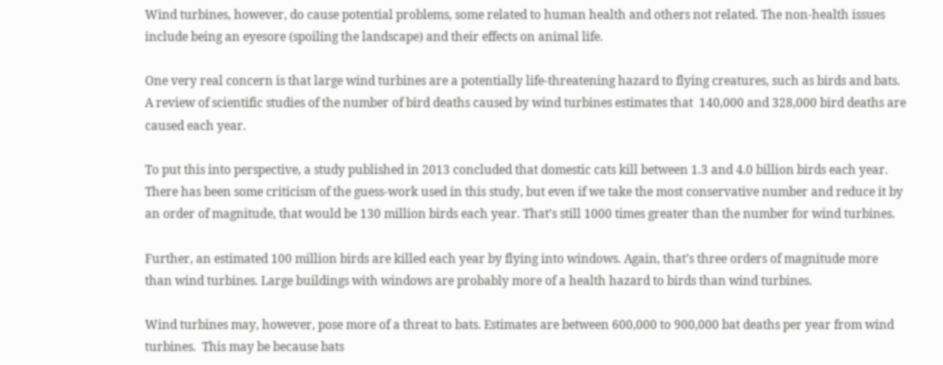Wind turbines, however, do cause potential problems, some related to human health and others not related. The non-health issues include being an eyesore (spoiling the landscape) and their effects on animal life.

One very real concern is that large wind turbines are a potentially life-threatening hazard to flying creatures, such as birds and bats. A review of scientific studies of the number of bird deaths caused by wind turbines estimates that  140,000 and 328,000 bird deaths are caused each year.

To put this into perspective, a study published in 2013 concluded that domestic cats kill between 1.3 and 4.0 billion birds each year. There has been some criticism of the guess-work used in this study, but even if we take the most conservative number and reduce it by an order of magnitude, that would be 130 million birds each year. That’s still 1000 times greater than the number for wind turbines.

Further, an estimated 100 million birds are killed each year by flying into windows. Again, that’s three orders of magnitude more than wind turbines. Large buildings with windows are probably more of a health hazard to birds than wind turbines.

Wind turbines may, however, pose more of a threat to bats. Estimates are between 600,000 to 900,000 bat deaths per year from wind turbines.  This may be because bats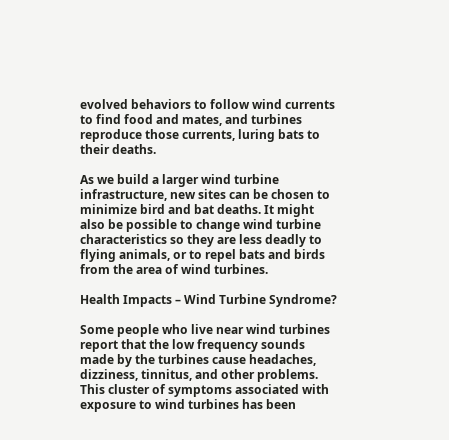evolved behaviors to follow wind currents to find food and mates, and turbines reproduce those currents, luring bats to their deaths.

As we build a larger wind turbine infrastructure, new sites can be chosen to minimize bird and bat deaths. It might also be possible to change wind turbine characteristics so they are less deadly to flying animals, or to repel bats and birds from the area of wind turbines.

Health Impacts – Wind Turbine Syndrome?

Some people who live near wind turbines report that the low frequency sounds made by the turbines cause headaches, dizziness, tinnitus, and other problems. This cluster of symptoms associated with exposure to wind turbines has been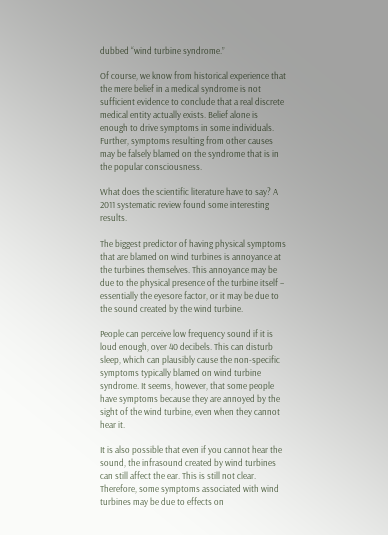dubbed “wind turbine syndrome.”

Of course, we know from historical experience that the mere belief in a medical syndrome is not sufficient evidence to conclude that a real discrete medical entity actually exists. Belief alone is enough to drive symptoms in some individuals. Further, symptoms resulting from other causes may be falsely blamed on the syndrome that is in the popular consciousness.

What does the scientific literature have to say? A 2011 systematic review found some interesting results.

The biggest predictor of having physical symptoms that are blamed on wind turbines is annoyance at the turbines themselves. This annoyance may be due to the physical presence of the turbine itself – essentially the eyesore factor, or it may be due to the sound created by the wind turbine.

People can perceive low frequency sound if it is loud enough, over 40 decibels. This can disturb sleep, which can plausibly cause the non-specific symptoms typically blamed on wind turbine syndrome. It seems, however, that some people have symptoms because they are annoyed by the sight of the wind turbine, even when they cannot hear it.

It is also possible that even if you cannot hear the sound, the infrasound created by wind turbines can still affect the ear. This is still not clear.  Therefore, some symptoms associated with wind turbines may be due to effects on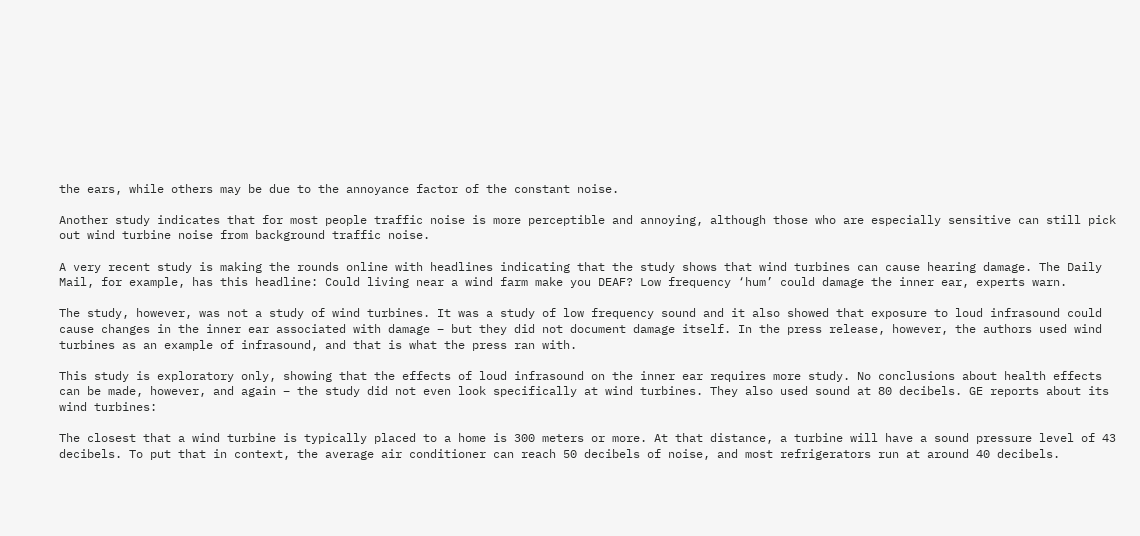the ears, while others may be due to the annoyance factor of the constant noise.

Another study indicates that for most people traffic noise is more perceptible and annoying, although those who are especially sensitive can still pick out wind turbine noise from background traffic noise.

A very recent study is making the rounds online with headlines indicating that the study shows that wind turbines can cause hearing damage. The Daily Mail, for example, has this headline: Could living near a wind farm make you DEAF? Low frequency ‘hum’ could damage the inner ear, experts warn.

The study, however, was not a study of wind turbines. It was a study of low frequency sound and it also showed that exposure to loud infrasound could cause changes in the inner ear associated with damage – but they did not document damage itself. In the press release, however, the authors used wind turbines as an example of infrasound, and that is what the press ran with.

This study is exploratory only, showing that the effects of loud infrasound on the inner ear requires more study. No conclusions about health effects can be made, however, and again – the study did not even look specifically at wind turbines. They also used sound at 80 decibels. GE reports about its wind turbines:

The closest that a wind turbine is typically placed to a home is 300 meters or more. At that distance, a turbine will have a sound pressure level of 43 decibels. To put that in context, the average air conditioner can reach 50 decibels of noise, and most refrigerators run at around 40 decibels.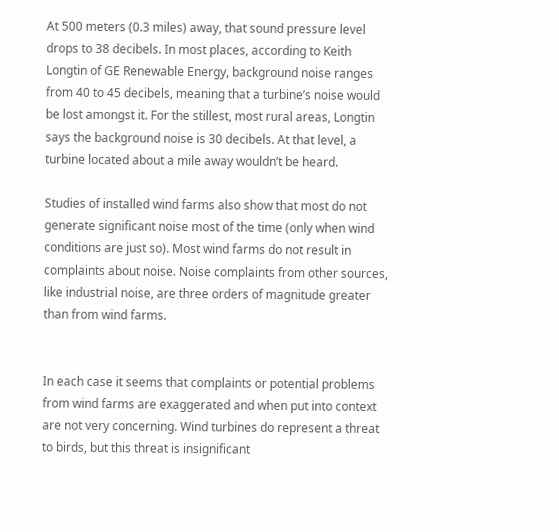At 500 meters (0.3 miles) away, that sound pressure level drops to 38 decibels. In most places, according to Keith Longtin of GE Renewable Energy, background noise ranges from 40 to 45 decibels, meaning that a turbine’s noise would be lost amongst it. For the stillest, most rural areas, Longtin says the background noise is 30 decibels. At that level, a turbine located about a mile away wouldn’t be heard.

Studies of installed wind farms also show that most do not generate significant noise most of the time (only when wind conditions are just so). Most wind farms do not result in complaints about noise. Noise complaints from other sources, like industrial noise, are three orders of magnitude greater than from wind farms.


In each case it seems that complaints or potential problems from wind farms are exaggerated and when put into context are not very concerning. Wind turbines do represent a threat to birds, but this threat is insignificant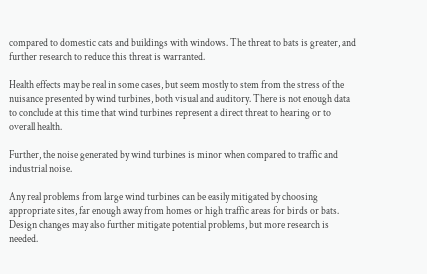compared to domestic cats and buildings with windows. The threat to bats is greater, and further research to reduce this threat is warranted.

Health effects may be real in some cases, but seem mostly to stem from the stress of the nuisance presented by wind turbines, both visual and auditory. There is not enough data to conclude at this time that wind turbines represent a direct threat to hearing or to overall health.

Further, the noise generated by wind turbines is minor when compared to traffic and industrial noise.

Any real problems from large wind turbines can be easily mitigated by choosing appropriate sites, far enough away from homes or high traffic areas for birds or bats. Design changes may also further mitigate potential problems, but more research is needed.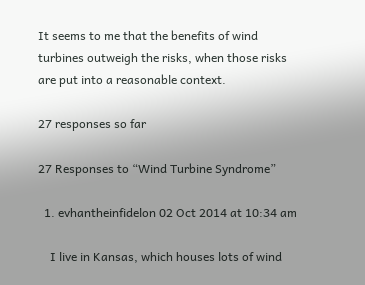It seems to me that the benefits of wind turbines outweigh the risks, when those risks are put into a reasonable context.

27 responses so far

27 Responses to “Wind Turbine Syndrome”

  1. evhantheinfidelon 02 Oct 2014 at 10:34 am

    I live in Kansas, which houses lots of wind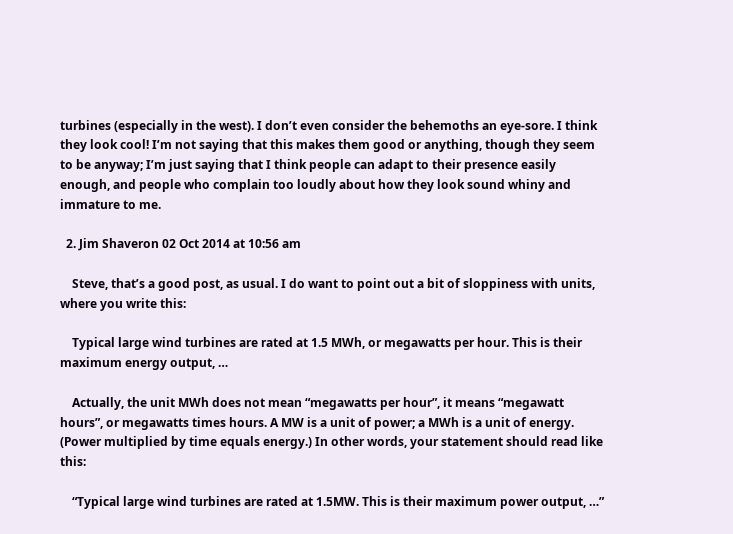turbines (especially in the west). I don’t even consider the behemoths an eye-sore. I think they look cool! I’m not saying that this makes them good or anything, though they seem to be anyway; I’m just saying that I think people can adapt to their presence easily enough, and people who complain too loudly about how they look sound whiny and immature to me.

  2. Jim Shaveron 02 Oct 2014 at 10:56 am

    Steve, that’s a good post, as usual. I do want to point out a bit of sloppiness with units, where you write this:

    Typical large wind turbines are rated at 1.5 MWh, or megawatts per hour. This is their maximum energy output, …

    Actually, the unit MWh does not mean “megawatts per hour”, it means “megawatt hours”, or megawatts times hours. A MW is a unit of power; a MWh is a unit of energy. (Power multiplied by time equals energy.) In other words, your statement should read like this:

    “Typical large wind turbines are rated at 1.5MW. This is their maximum power output, …”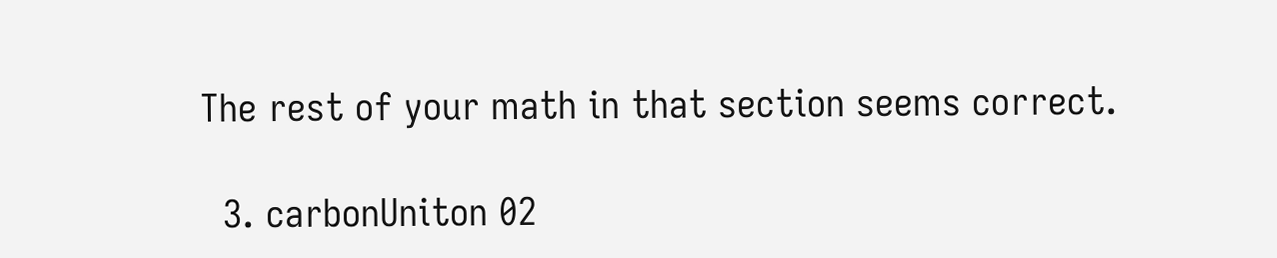The rest of your math in that section seems correct.

  3. carbonUniton 02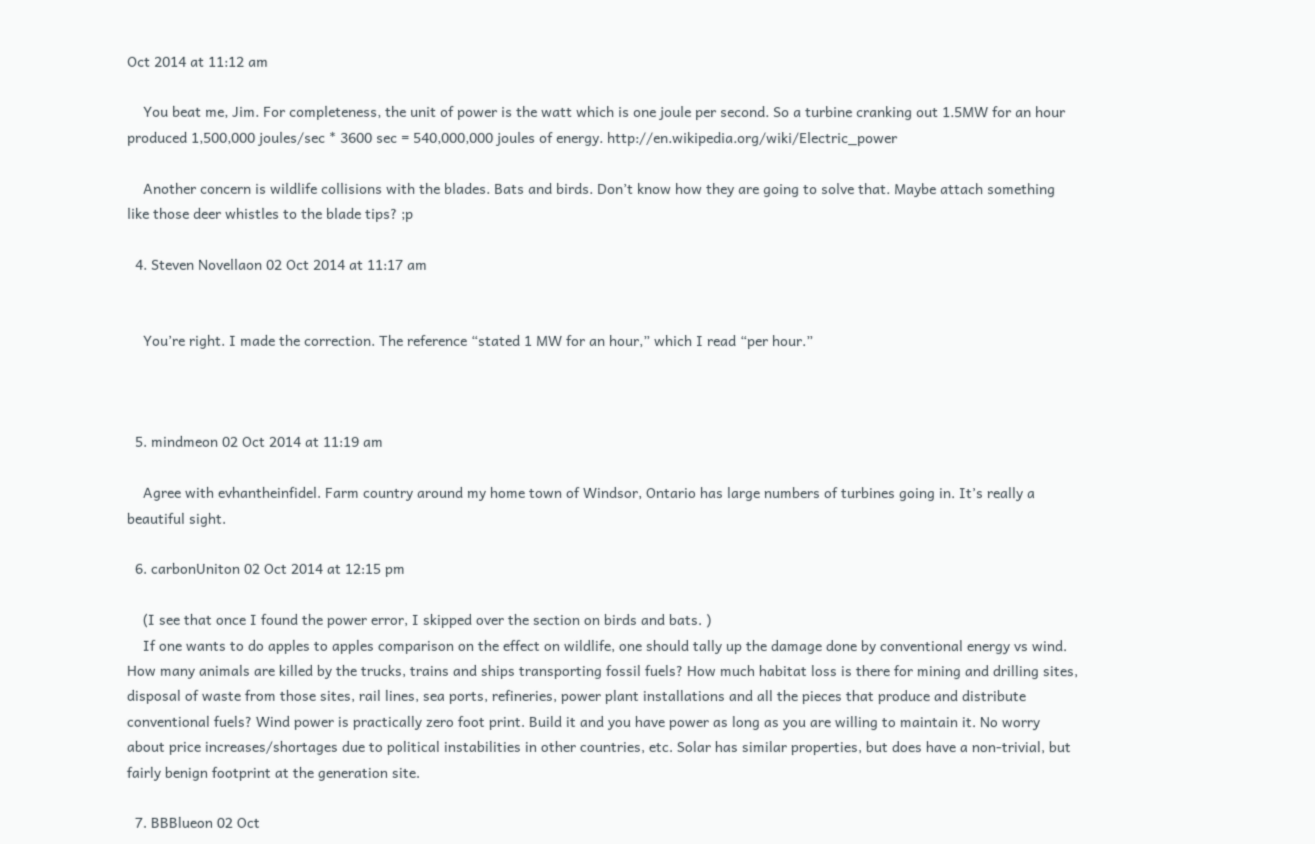Oct 2014 at 11:12 am

    You beat me, Jim. For completeness, the unit of power is the watt which is one joule per second. So a turbine cranking out 1.5MW for an hour produced 1,500,000 joules/sec * 3600 sec = 540,000,000 joules of energy. http://en.wikipedia.org/wiki/Electric_power

    Another concern is wildlife collisions with the blades. Bats and birds. Don’t know how they are going to solve that. Maybe attach something like those deer whistles to the blade tips? ;p

  4. Steven Novellaon 02 Oct 2014 at 11:17 am


    You’re right. I made the correction. The reference “stated 1 MW for an hour,” which I read “per hour.”



  5. mindmeon 02 Oct 2014 at 11:19 am

    Agree with evhantheinfidel. Farm country around my home town of Windsor, Ontario has large numbers of turbines going in. It’s really a beautiful sight.

  6. carbonUniton 02 Oct 2014 at 12:15 pm

    (I see that once I found the power error, I skipped over the section on birds and bats. )
    If one wants to do apples to apples comparison on the effect on wildlife, one should tally up the damage done by conventional energy vs wind. How many animals are killed by the trucks, trains and ships transporting fossil fuels? How much habitat loss is there for mining and drilling sites, disposal of waste from those sites, rail lines, sea ports, refineries, power plant installations and all the pieces that produce and distribute conventional fuels? Wind power is practically zero foot print. Build it and you have power as long as you are willing to maintain it. No worry about price increases/shortages due to political instabilities in other countries, etc. Solar has similar properties, but does have a non-trivial, but fairly benign footprint at the generation site.

  7. BBBlueon 02 Oct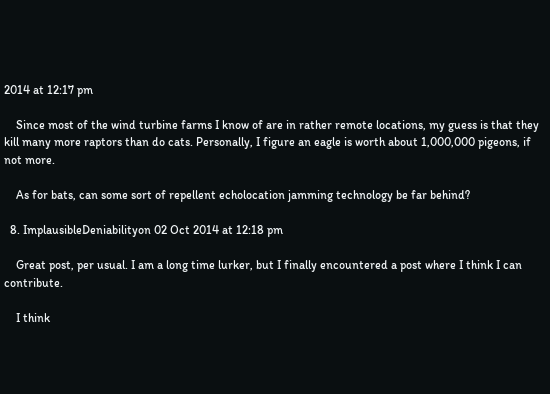2014 at 12:17 pm

    Since most of the wind turbine farms I know of are in rather remote locations, my guess is that they kill many more raptors than do cats. Personally, I figure an eagle is worth about 1,000,000 pigeons, if not more.

    As for bats, can some sort of repellent echolocation jamming technology be far behind?

  8. ImplausibleDeniabilityon 02 Oct 2014 at 12:18 pm

    Great post, per usual. I am a long time lurker, but I finally encountered a post where I think I can contribute.

    I think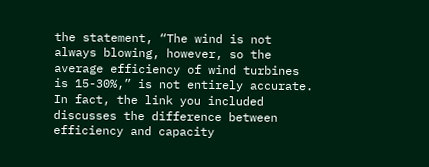the statement, “The wind is not always blowing, however, so the average efficiency of wind turbines is 15-30%,” is not entirely accurate. In fact, the link you included discusses the difference between efficiency and capacity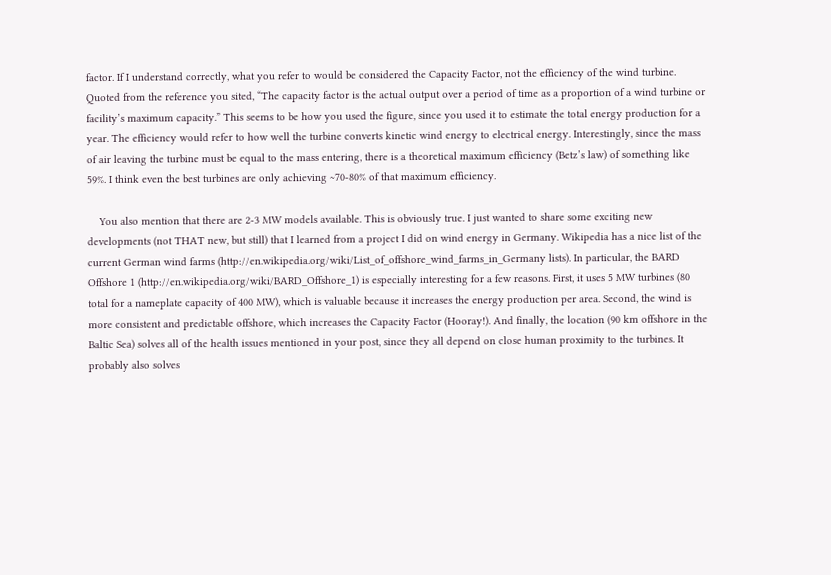factor. If I understand correctly, what you refer to would be considered the Capacity Factor, not the efficiency of the wind turbine. Quoted from the reference you sited, “The capacity factor is the actual output over a period of time as a proportion of a wind turbine or facility’s maximum capacity.” This seems to be how you used the figure, since you used it to estimate the total energy production for a year. The efficiency would refer to how well the turbine converts kinetic wind energy to electrical energy. Interestingly, since the mass of air leaving the turbine must be equal to the mass entering, there is a theoretical maximum efficiency (Betz’s law) of something like 59%. I think even the best turbines are only achieving ~70-80% of that maximum efficiency.

    You also mention that there are 2-3 MW models available. This is obviously true. I just wanted to share some exciting new developments (not THAT new, but still) that I learned from a project I did on wind energy in Germany. Wikipedia has a nice list of the current German wind farms (http://en.wikipedia.org/wiki/List_of_offshore_wind_farms_in_Germany lists). In particular, the BARD Offshore 1 (http://en.wikipedia.org/wiki/BARD_Offshore_1) is especially interesting for a few reasons. First, it uses 5 MW turbines (80 total for a nameplate capacity of 400 MW), which is valuable because it increases the energy production per area. Second, the wind is more consistent and predictable offshore, which increases the Capacity Factor (Hooray!). And finally, the location (90 km offshore in the Baltic Sea) solves all of the health issues mentioned in your post, since they all depend on close human proximity to the turbines. It probably also solves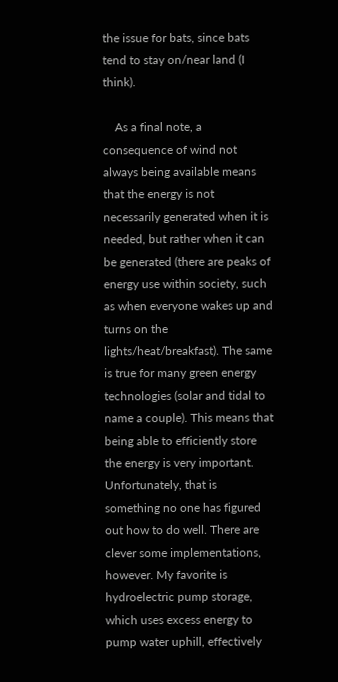the issue for bats, since bats tend to stay on/near land (I think).

    As a final note, a consequence of wind not always being available means that the energy is not necessarily generated when it is needed, but rather when it can be generated (there are peaks of energy use within society, such as when everyone wakes up and turns on the lights/heat/breakfast). The same is true for many green energy technologies (solar and tidal to name a couple). This means that being able to efficiently store the energy is very important. Unfortunately, that is something no one has figured out how to do well. There are clever some implementations, however. My favorite is hydroelectric pump storage, which uses excess energy to pump water uphill, effectively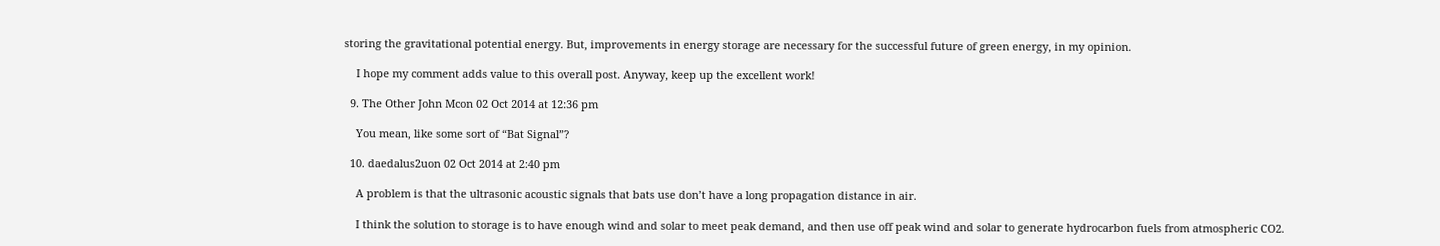storing the gravitational potential energy. But, improvements in energy storage are necessary for the successful future of green energy, in my opinion.

    I hope my comment adds value to this overall post. Anyway, keep up the excellent work!

  9. The Other John Mcon 02 Oct 2014 at 12:36 pm

    You mean, like some sort of “Bat Signal”?

  10. daedalus2uon 02 Oct 2014 at 2:40 pm

    A problem is that the ultrasonic acoustic signals that bats use don’t have a long propagation distance in air.

    I think the solution to storage is to have enough wind and solar to meet peak demand, and then use off peak wind and solar to generate hydrocarbon fuels from atmospheric CO2.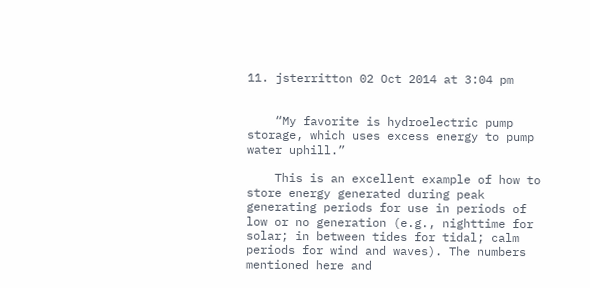11. jsterritton 02 Oct 2014 at 3:04 pm


    “My favorite is hydroelectric pump storage, which uses excess energy to pump water uphill.”

    This is an excellent example of how to store energy generated during peak generating periods for use in periods of low or no generation (e.g., nighttime for solar; in between tides for tidal; calm periods for wind and waves). The numbers mentioned here and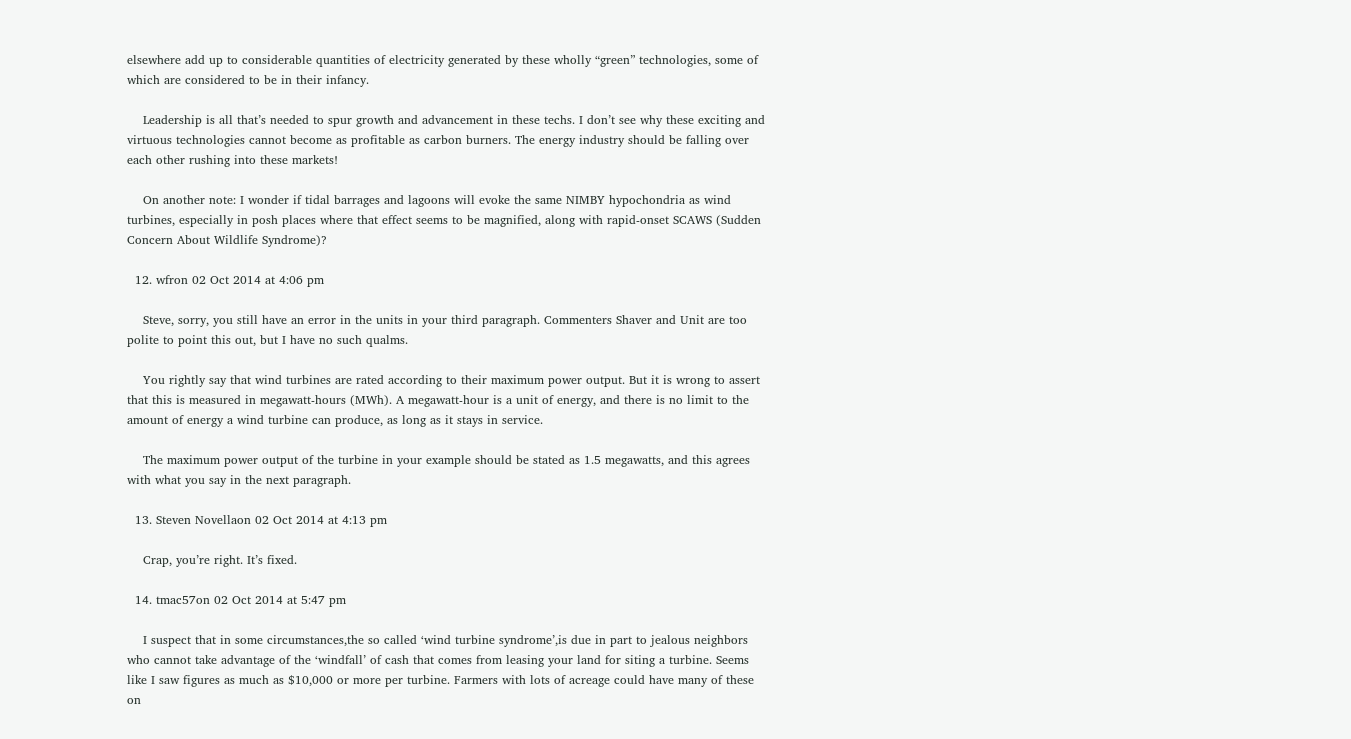elsewhere add up to considerable quantities of electricity generated by these wholly “green” technologies, some of which are considered to be in their infancy.

    Leadership is all that’s needed to spur growth and advancement in these techs. I don’t see why these exciting and virtuous technologies cannot become as profitable as carbon burners. The energy industry should be falling over each other rushing into these markets!

    On another note: I wonder if tidal barrages and lagoons will evoke the same NIMBY hypochondria as wind turbines, especially in posh places where that effect seems to be magnified, along with rapid-onset SCAWS (Sudden Concern About Wildlife Syndrome)?

  12. wfron 02 Oct 2014 at 4:06 pm

    Steve, sorry, you still have an error in the units in your third paragraph. Commenters Shaver and Unit are too polite to point this out, but I have no such qualms.

    You rightly say that wind turbines are rated according to their maximum power output. But it is wrong to assert that this is measured in megawatt-hours (MWh). A megawatt-hour is a unit of energy, and there is no limit to the amount of energy a wind turbine can produce, as long as it stays in service.

    The maximum power output of the turbine in your example should be stated as 1.5 megawatts, and this agrees with what you say in the next paragraph.

  13. Steven Novellaon 02 Oct 2014 at 4:13 pm

    Crap, you’re right. It’s fixed.

  14. tmac57on 02 Oct 2014 at 5:47 pm

    I suspect that in some circumstances,the so called ‘wind turbine syndrome’,is due in part to jealous neighbors who cannot take advantage of the ‘windfall’ of cash that comes from leasing your land for siting a turbine. Seems like I saw figures as much as $10,000 or more per turbine. Farmers with lots of acreage could have many of these on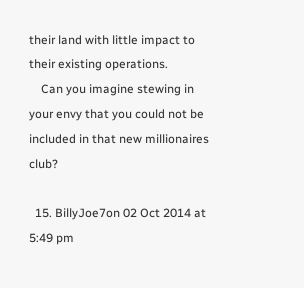their land with little impact to their existing operations.
    Can you imagine stewing in your envy that you could not be included in that new millionaires club?

  15. BillyJoe7on 02 Oct 2014 at 5:49 pm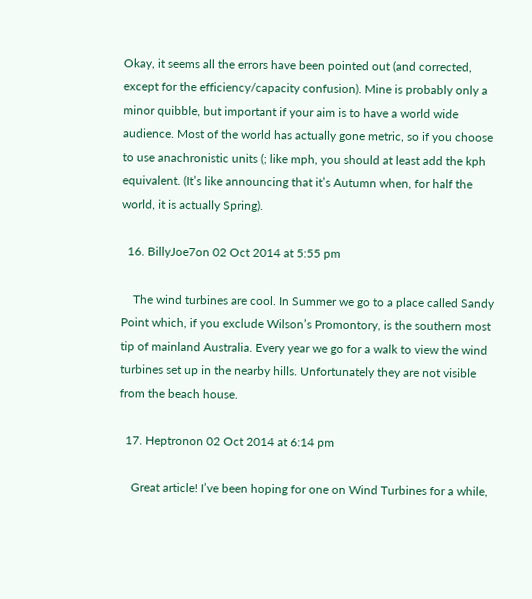Okay, it seems all the errors have been pointed out (and corrected, except for the efficiency/capacity confusion). Mine is probably only a minor quibble, but important if your aim is to have a world wide audience. Most of the world has actually gone metric, so if you choose to use anachronistic units (; like mph, you should at least add the kph equivalent. (It’s like announcing that it’s Autumn when, for half the world, it is actually Spring).

  16. BillyJoe7on 02 Oct 2014 at 5:55 pm

    The wind turbines are cool. In Summer we go to a place called Sandy Point which, if you exclude Wilson’s Promontory, is the southern most tip of mainland Australia. Every year we go for a walk to view the wind turbines set up in the nearby hills. Unfortunately they are not visible from the beach house.

  17. Heptronon 02 Oct 2014 at 6:14 pm

    Great article! I’ve been hoping for one on Wind Turbines for a while,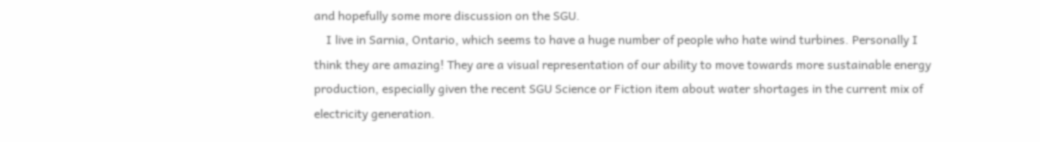and hopefully some more discussion on the SGU.
    I live in Sarnia, Ontario, which seems to have a huge number of people who hate wind turbines. Personally I think they are amazing! They are a visual representation of our ability to move towards more sustainable energy production, especially given the recent SGU Science or Fiction item about water shortages in the current mix of electricity generation.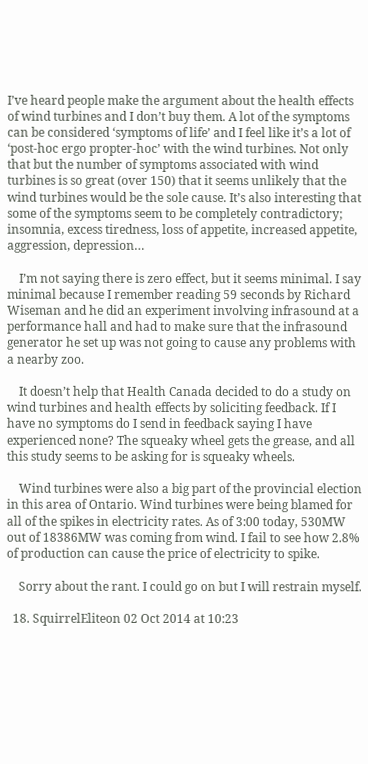I’ve heard people make the argument about the health effects of wind turbines and I don’t buy them. A lot of the symptoms can be considered ‘symptoms of life’ and I feel like it’s a lot of ‘post-hoc ergo propter-hoc’ with the wind turbines. Not only that but the number of symptoms associated with wind turbines is so great (over 150) that it seems unlikely that the wind turbines would be the sole cause. It’s also interesting that some of the symptoms seem to be completely contradictory; insomnia, excess tiredness, loss of appetite, increased appetite, aggression, depression…

    I’m not saying there is zero effect, but it seems minimal. I say minimal because I remember reading 59 seconds by Richard Wiseman and he did an experiment involving infrasound at a performance hall and had to make sure that the infrasound generator he set up was not going to cause any problems with a nearby zoo.

    It doesn’t help that Health Canada decided to do a study on wind turbines and health effects by soliciting feedback. If I have no symptoms do I send in feedback saying I have experienced none? The squeaky wheel gets the grease, and all this study seems to be asking for is squeaky wheels.

    Wind turbines were also a big part of the provincial election in this area of Ontario. Wind turbines were being blamed for all of the spikes in electricity rates. As of 3:00 today, 530MW out of 18386MW was coming from wind. I fail to see how 2.8% of production can cause the price of electricity to spike.

    Sorry about the rant. I could go on but I will restrain myself.

  18. SquirrelEliteon 02 Oct 2014 at 10:23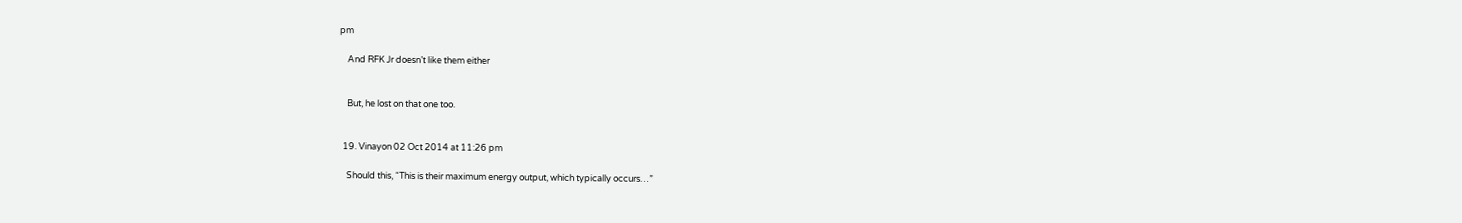pm

    And RFK Jr doesn’t like them either


    But, he lost on that one too.


  19. Vinayon 02 Oct 2014 at 11:26 pm

    Should this, “This is their maximum energy output, which typically occurs…”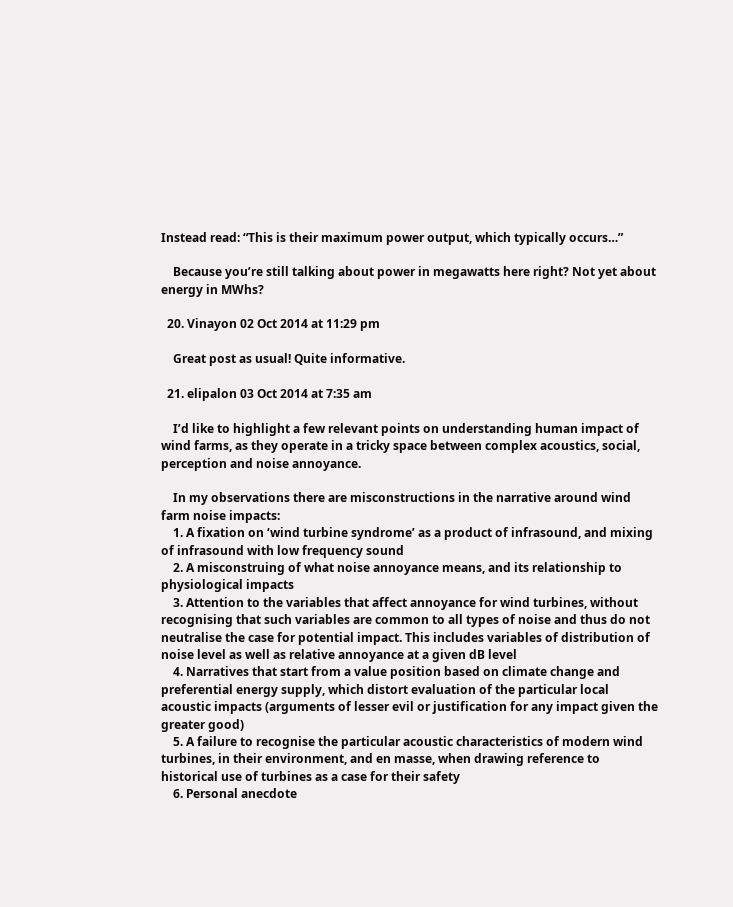Instead read: “This is their maximum power output, which typically occurs…”

    Because you’re still talking about power in megawatts here right? Not yet about energy in MWhs?

  20. Vinayon 02 Oct 2014 at 11:29 pm

    Great post as usual! Quite informative.

  21. elipalon 03 Oct 2014 at 7:35 am

    I’d like to highlight a few relevant points on understanding human impact of wind farms, as they operate in a tricky space between complex acoustics, social, perception and noise annoyance.

    In my observations there are misconstructions in the narrative around wind farm noise impacts:
    1. A fixation on ‘wind turbine syndrome’ as a product of infrasound, and mixing of infrasound with low frequency sound
    2. A misconstruing of what noise annoyance means, and its relationship to physiological impacts
    3. Attention to the variables that affect annoyance for wind turbines, without recognising that such variables are common to all types of noise and thus do not neutralise the case for potential impact. This includes variables of distribution of noise level as well as relative annoyance at a given dB level
    4. Narratives that start from a value position based on climate change and preferential energy supply, which distort evaluation of the particular local acoustic impacts (arguments of lesser evil or justification for any impact given the greater good)
    5. A failure to recognise the particular acoustic characteristics of modern wind turbines, in their environment, and en masse, when drawing reference to historical use of turbines as a case for their safety
    6. Personal anecdote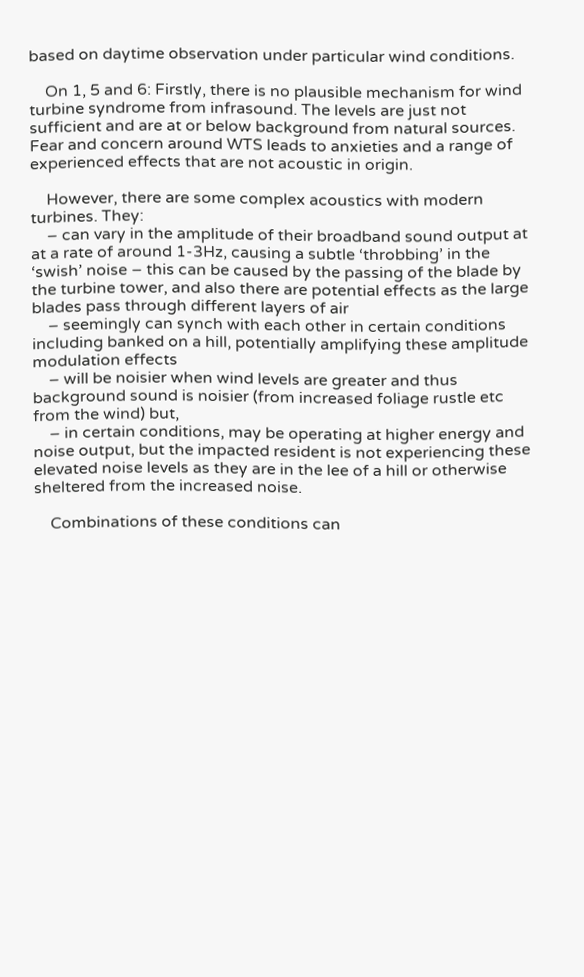based on daytime observation under particular wind conditions.

    On 1, 5 and 6: Firstly, there is no plausible mechanism for wind turbine syndrome from infrasound. The levels are just not sufficient and are at or below background from natural sources. Fear and concern around WTS leads to anxieties and a range of experienced effects that are not acoustic in origin.

    However, there are some complex acoustics with modern turbines. They:
    – can vary in the amplitude of their broadband sound output at at a rate of around 1-3Hz, causing a subtle ‘throbbing’ in the ‘swish’ noise – this can be caused by the passing of the blade by the turbine tower, and also there are potential effects as the large blades pass through different layers of air
    – seemingly can synch with each other in certain conditions including banked on a hill, potentially amplifying these amplitude modulation effects
    – will be noisier when wind levels are greater and thus background sound is noisier (from increased foliage rustle etc from the wind) but,
    – in certain conditions, may be operating at higher energy and noise output, but the impacted resident is not experiencing these elevated noise levels as they are in the lee of a hill or otherwise sheltered from the increased noise.

    Combinations of these conditions can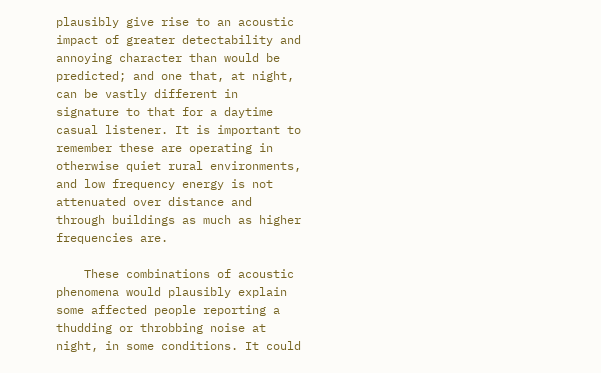plausibly give rise to an acoustic impact of greater detectability and annoying character than would be predicted; and one that, at night, can be vastly different in signature to that for a daytime casual listener. It is important to remember these are operating in otherwise quiet rural environments, and low frequency energy is not attenuated over distance and through buildings as much as higher frequencies are.

    These combinations of acoustic phenomena would plausibly explain some affected people reporting a thudding or throbbing noise at night, in some conditions. It could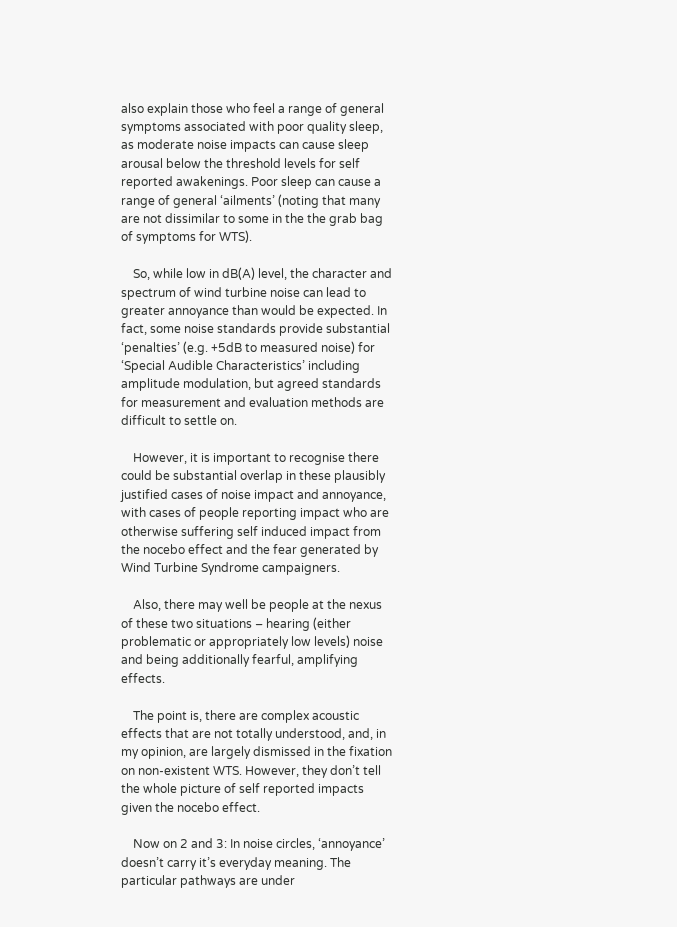also explain those who feel a range of general symptoms associated with poor quality sleep, as moderate noise impacts can cause sleep arousal below the threshold levels for self reported awakenings. Poor sleep can cause a range of general ‘ailments’ (noting that many are not dissimilar to some in the the grab bag of symptoms for WTS).

    So, while low in dB(A) level, the character and spectrum of wind turbine noise can lead to greater annoyance than would be expected. In fact, some noise standards provide substantial ‘penalties’ (e.g. +5dB to measured noise) for ‘Special Audible Characteristics’ including amplitude modulation, but agreed standards for measurement and evaluation methods are difficult to settle on.

    However, it is important to recognise there could be substantial overlap in these plausibly justified cases of noise impact and annoyance, with cases of people reporting impact who are otherwise suffering self induced impact from the nocebo effect and the fear generated by Wind Turbine Syndrome campaigners.

    Also, there may well be people at the nexus of these two situations – hearing (either problematic or appropriately low levels) noise and being additionally fearful, amplifying effects.

    The point is, there are complex acoustic effects that are not totally understood, and, in my opinion, are largely dismissed in the fixation on non-existent WTS. However, they don’t tell the whole picture of self reported impacts given the nocebo effect.

    Now on 2 and 3: In noise circles, ‘annoyance’ doesn’t carry it’s everyday meaning. The particular pathways are under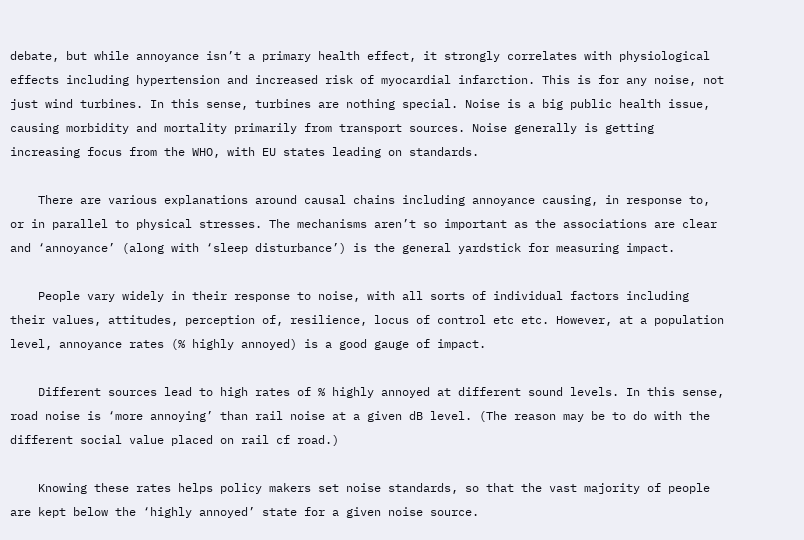debate, but while annoyance isn’t a primary health effect, it strongly correlates with physiological effects including hypertension and increased risk of myocardial infarction. This is for any noise, not just wind turbines. In this sense, turbines are nothing special. Noise is a big public health issue, causing morbidity and mortality primarily from transport sources. Noise generally is getting increasing focus from the WHO, with EU states leading on standards.

    There are various explanations around causal chains including annoyance causing, in response to, or in parallel to physical stresses. The mechanisms aren’t so important as the associations are clear and ‘annoyance’ (along with ‘sleep disturbance’) is the general yardstick for measuring impact.

    People vary widely in their response to noise, with all sorts of individual factors including their values, attitudes, perception of, resilience, locus of control etc etc. However, at a population level, annoyance rates (% highly annoyed) is a good gauge of impact.

    Different sources lead to high rates of % highly annoyed at different sound levels. In this sense, road noise is ‘more annoying’ than rail noise at a given dB level. (The reason may be to do with the different social value placed on rail cf road.)

    Knowing these rates helps policy makers set noise standards, so that the vast majority of people are kept below the ‘highly annoyed’ state for a given noise source.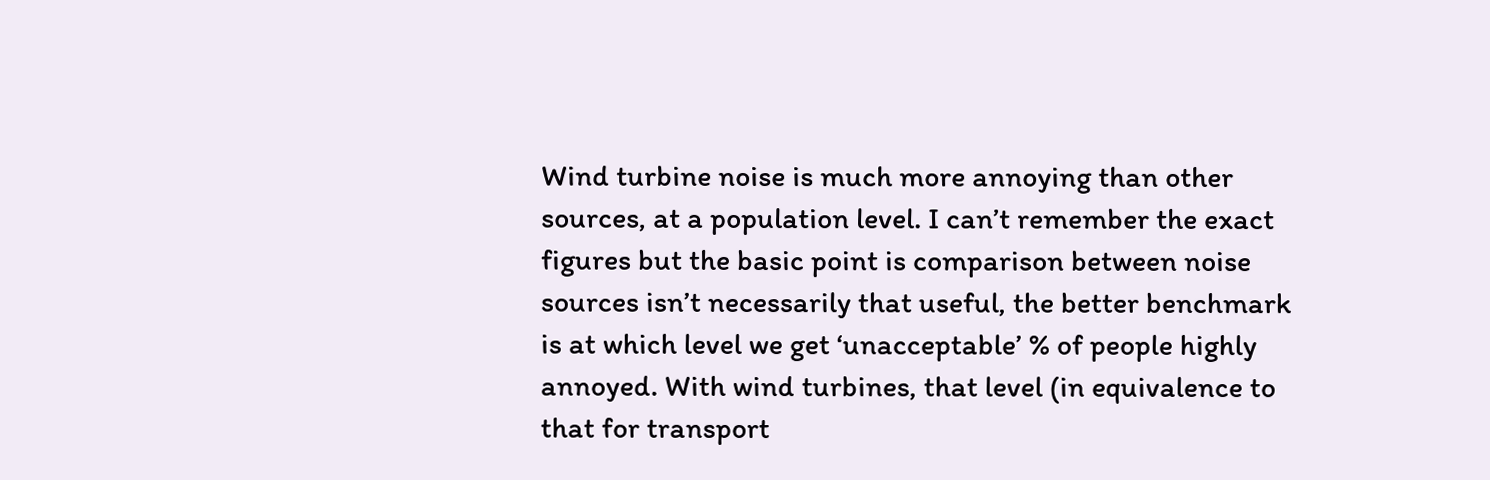Wind turbine noise is much more annoying than other sources, at a population level. I can’t remember the exact figures but the basic point is comparison between noise sources isn’t necessarily that useful, the better benchmark is at which level we get ‘unacceptable’ % of people highly annoyed. With wind turbines, that level (in equivalence to that for transport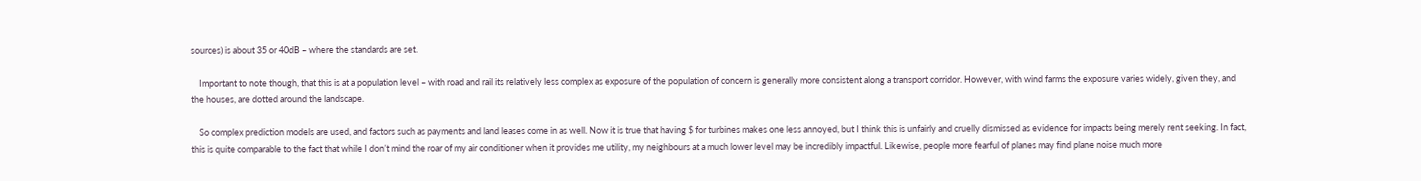sources) is about 35 or 40dB – where the standards are set.

    Important to note though, that this is at a population level – with road and rail its relatively less complex as exposure of the population of concern is generally more consistent along a transport corridor. However, with wind farms the exposure varies widely, given they, and the houses, are dotted around the landscape.

    So complex prediction models are used, and factors such as payments and land leases come in as well. Now it is true that having $ for turbines makes one less annoyed, but I think this is unfairly and cruelly dismissed as evidence for impacts being merely rent seeking. In fact, this is quite comparable to the fact that while I don’t mind the roar of my air conditioner when it provides me utility, my neighbours at a much lower level may be incredibly impactful. Likewise, people more fearful of planes may find plane noise much more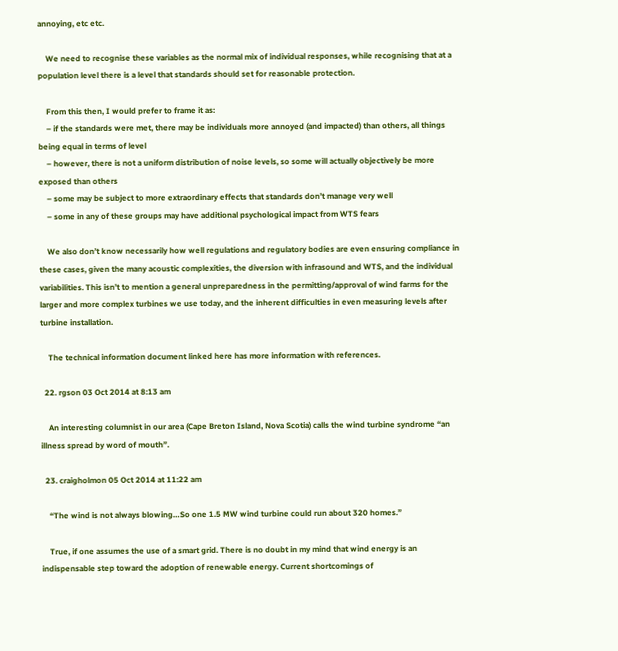annoying, etc etc.

    We need to recognise these variables as the normal mix of individual responses, while recognising that at a population level there is a level that standards should set for reasonable protection.

    From this then, I would prefer to frame it as:
    – if the standards were met, there may be individuals more annoyed (and impacted) than others, all things being equal in terms of level
    – however, there is not a uniform distribution of noise levels, so some will actually objectively be more exposed than others
    – some may be subject to more extraordinary effects that standards don’t manage very well
    – some in any of these groups may have additional psychological impact from WTS fears

    We also don’t know necessarily how well regulations and regulatory bodies are even ensuring compliance in these cases, given the many acoustic complexities, the diversion with infrasound and WTS, and the individual variabilities. This isn’t to mention a general unpreparedness in the permitting/approval of wind farms for the larger and more complex turbines we use today, and the inherent difficulties in even measuring levels after turbine installation.

    The technical information document linked here has more information with references.

  22. rgson 03 Oct 2014 at 8:13 am

    An interesting columnist in our area (Cape Breton Island, Nova Scotia) calls the wind turbine syndrome “an illness spread by word of mouth”.

  23. craigholmon 05 Oct 2014 at 11:22 am

    “The wind is not always blowing…So one 1.5 MW wind turbine could run about 320 homes.”

    True, if one assumes the use of a smart grid. There is no doubt in my mind that wind energy is an indispensable step toward the adoption of renewable energy. Current shortcomings of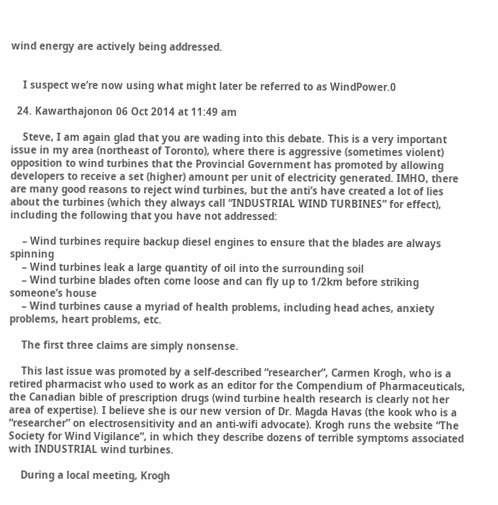wind energy are actively being addressed.


    I suspect we’re now using what might later be referred to as WindPower.0

  24. Kawarthajonon 06 Oct 2014 at 11:49 am

    Steve, I am again glad that you are wading into this debate. This is a very important issue in my area (northeast of Toronto), where there is aggressive (sometimes violent) opposition to wind turbines that the Provincial Government has promoted by allowing developers to receive a set (higher) amount per unit of electricity generated. IMHO, there are many good reasons to reject wind turbines, but the anti’s have created a lot of lies about the turbines (which they always call “INDUSTRIAL WIND TURBINES” for effect), including the following that you have not addressed:

    – Wind turbines require backup diesel engines to ensure that the blades are always spinning
    – Wind turbines leak a large quantity of oil into the surrounding soil
    – Wind turbine blades often come loose and can fly up to 1/2km before striking someone’s house
    – Wind turbines cause a myriad of health problems, including head aches, anxiety problems, heart problems, etc.

    The first three claims are simply nonsense.

    This last issue was promoted by a self-described “researcher”, Carmen Krogh, who is a retired pharmacist who used to work as an editor for the Compendium of Pharmaceuticals, the Canadian bible of prescription drugs (wind turbine health research is clearly not her area of expertise). I believe she is our new version of Dr. Magda Havas (the kook who is a “researcher” on electrosensitivity and an anti-wifi advocate). Krogh runs the website “The Society for Wind Vigilance”, in which they describe dozens of terrible symptoms associated with INDUSTRIAL wind turbines.

    During a local meeting, Krogh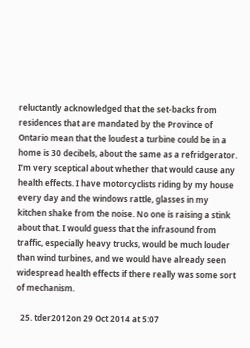reluctantly acknowledged that the set-backs from residences that are mandated by the Province of Ontario mean that the loudest a turbine could be in a home is 30 decibels, about the same as a refridgerator. I’m very sceptical about whether that would cause any health effects. I have motorcyclists riding by my house every day and the windows rattle, glasses in my kitchen shake from the noise. No one is raising a stink about that. I would guess that the infrasound from traffic, especially heavy trucks, would be much louder than wind turbines, and we would have already seen widespread health effects if there really was some sort of mechanism.

  25. tder2012on 29 Oct 2014 at 5:07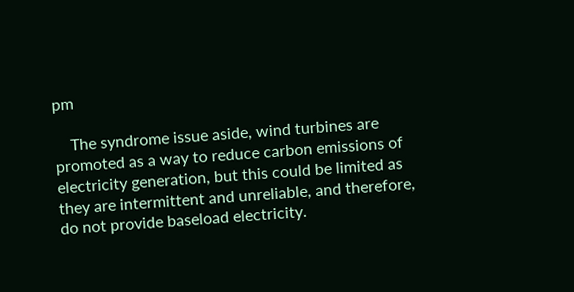pm

    The syndrome issue aside, wind turbines are promoted as a way to reduce carbon emissions of electricity generation, but this could be limited as they are intermittent and unreliable, and therefore, do not provide baseload electricity.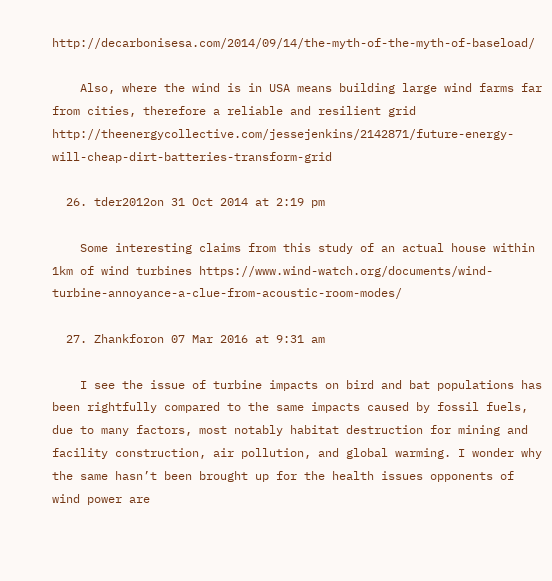http://decarbonisesa.com/2014/09/14/the-myth-of-the-myth-of-baseload/

    Also, where the wind is in USA means building large wind farms far from cities, therefore a reliable and resilient grid http://theenergycollective.com/jessejenkins/2142871/future-energy-will-cheap-dirt-batteries-transform-grid

  26. tder2012on 31 Oct 2014 at 2:19 pm

    Some interesting claims from this study of an actual house within 1km of wind turbines https://www.wind-watch.org/documents/wind-turbine-annoyance-a-clue-from-acoustic-room-modes/

  27. Zhankforon 07 Mar 2016 at 9:31 am

    I see the issue of turbine impacts on bird and bat populations has been rightfully compared to the same impacts caused by fossil fuels, due to many factors, most notably habitat destruction for mining and facility construction, air pollution, and global warming. I wonder why the same hasn’t been brought up for the health issues opponents of wind power are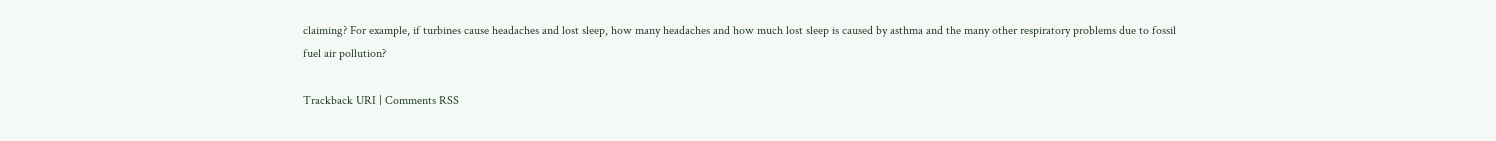claiming? For example, if turbines cause headaches and lost sleep, how many headaches and how much lost sleep is caused by asthma and the many other respiratory problems due to fossil fuel air pollution?

Trackback URI | Comments RSS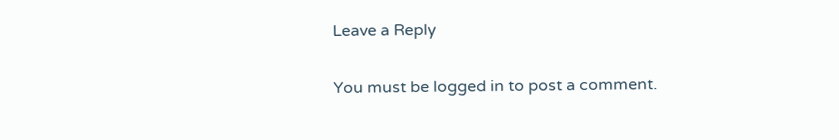Leave a Reply

You must be logged in to post a comment.